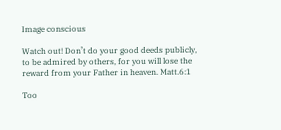Image conscious

Watch out! Don’t do your good deeds publicly, to be admired by others, for you will lose the reward from your Father in heaven. Matt.6:1

Too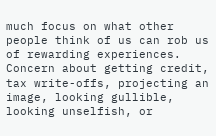much focus on what other people think of us can rob us of rewarding experiences. Concern about getting credit, tax write-offs, projecting an image, looking gullible, looking unselfish, or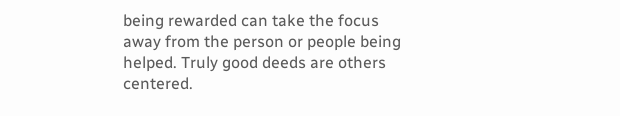being rewarded can take the focus away from the person or people being helped. Truly good deeds are others centered.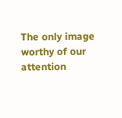The only image worthy of our attention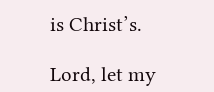is Christ’s.

Lord, let my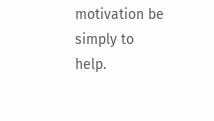motivation be simply to help.